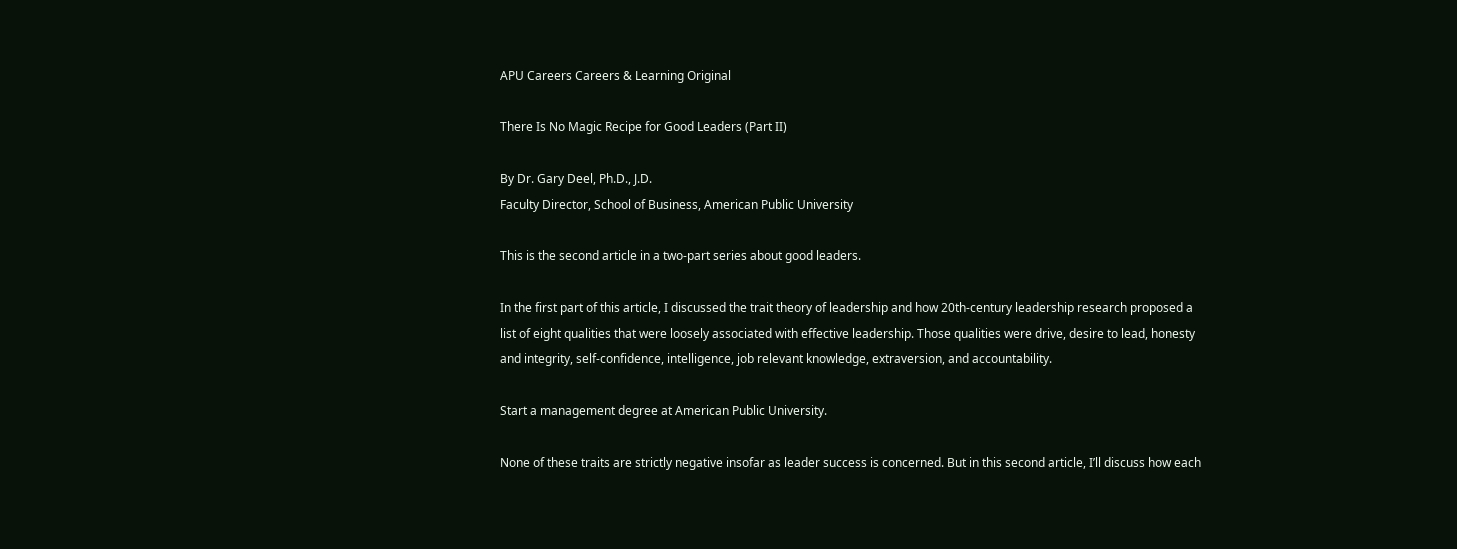APU Careers Careers & Learning Original

There Is No Magic Recipe for Good Leaders (Part II)

By Dr. Gary Deel, Ph.D., J.D.
Faculty Director, School of Business, American Public University

This is the second article in a two-part series about good leaders.

In the first part of this article, I discussed the trait theory of leadership and how 20th-century leadership research proposed a list of eight qualities that were loosely associated with effective leadership. Those qualities were drive, desire to lead, honesty and integrity, self-confidence, intelligence, job relevant knowledge, extraversion, and accountability.

Start a management degree at American Public University.

None of these traits are strictly negative insofar as leader success is concerned. But in this second article, I’ll discuss how each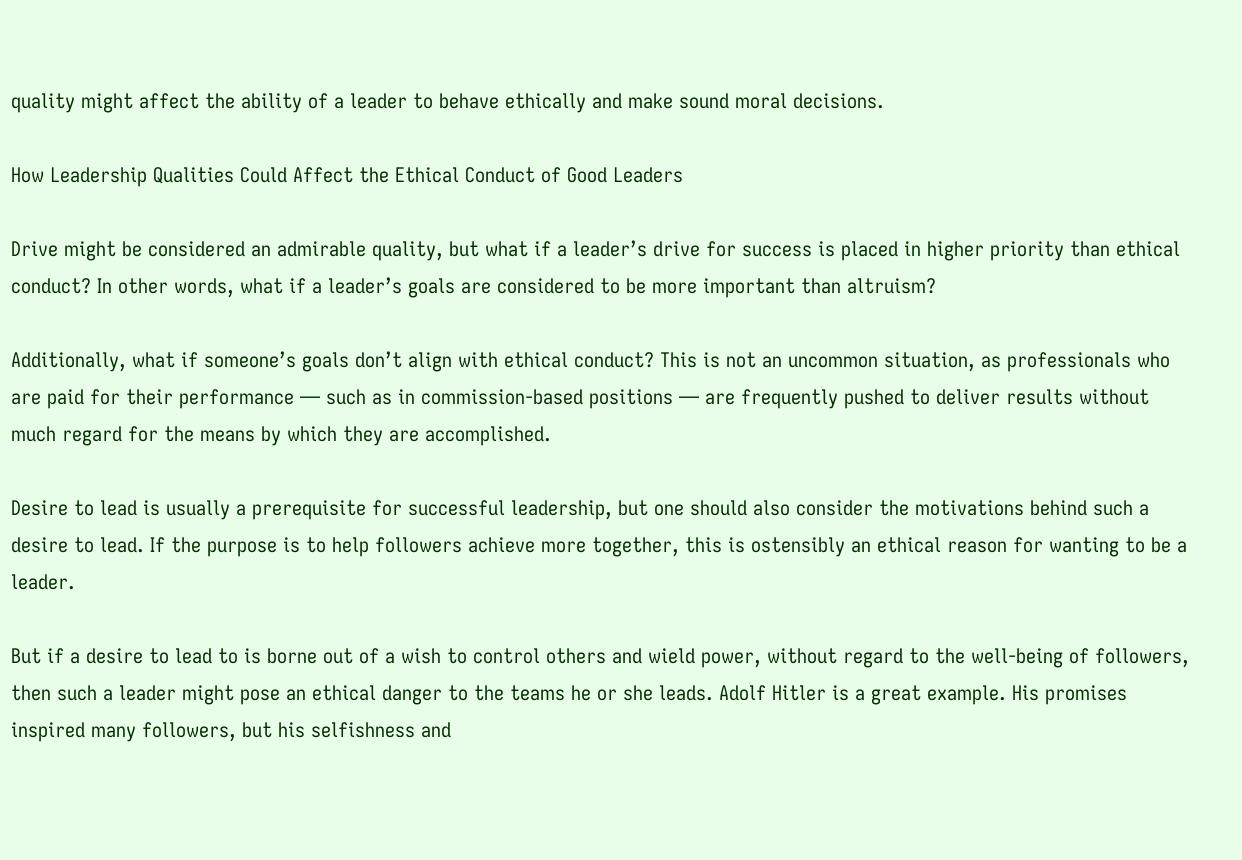quality might affect the ability of a leader to behave ethically and make sound moral decisions.

How Leadership Qualities Could Affect the Ethical Conduct of Good Leaders

Drive might be considered an admirable quality, but what if a leader’s drive for success is placed in higher priority than ethical conduct? In other words, what if a leader’s goals are considered to be more important than altruism?

Additionally, what if someone’s goals don’t align with ethical conduct? This is not an uncommon situation, as professionals who are paid for their performance — such as in commission-based positions — are frequently pushed to deliver results without much regard for the means by which they are accomplished.

Desire to lead is usually a prerequisite for successful leadership, but one should also consider the motivations behind such a desire to lead. If the purpose is to help followers achieve more together, this is ostensibly an ethical reason for wanting to be a leader.

But if a desire to lead to is borne out of a wish to control others and wield power, without regard to the well-being of followers, then such a leader might pose an ethical danger to the teams he or she leads. Adolf Hitler is a great example. His promises inspired many followers, but his selfishness and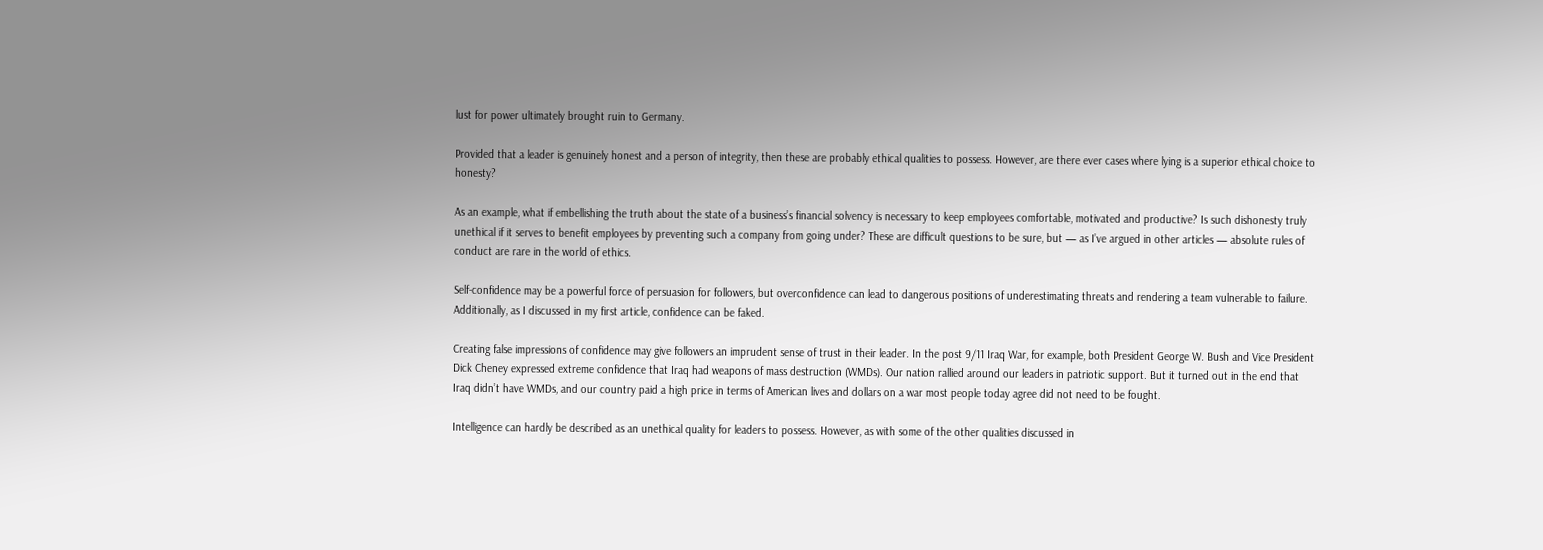lust for power ultimately brought ruin to Germany.

Provided that a leader is genuinely honest and a person of integrity, then these are probably ethical qualities to possess. However, are there ever cases where lying is a superior ethical choice to honesty?

As an example, what if embellishing the truth about the state of a business’s financial solvency is necessary to keep employees comfortable, motivated and productive? Is such dishonesty truly unethical if it serves to benefit employees by preventing such a company from going under? These are difficult questions to be sure, but — as I’ve argued in other articles — absolute rules of conduct are rare in the world of ethics.

Self-confidence may be a powerful force of persuasion for followers, but overconfidence can lead to dangerous positions of underestimating threats and rendering a team vulnerable to failure. Additionally, as I discussed in my first article, confidence can be faked.

Creating false impressions of confidence may give followers an imprudent sense of trust in their leader. In the post 9/11 Iraq War, for example, both President George W. Bush and Vice President Dick Cheney expressed extreme confidence that Iraq had weapons of mass destruction (WMDs). Our nation rallied around our leaders in patriotic support. But it turned out in the end that Iraq didn’t have WMDs, and our country paid a high price in terms of American lives and dollars on a war most people today agree did not need to be fought.

Intelligence can hardly be described as an unethical quality for leaders to possess. However, as with some of the other qualities discussed in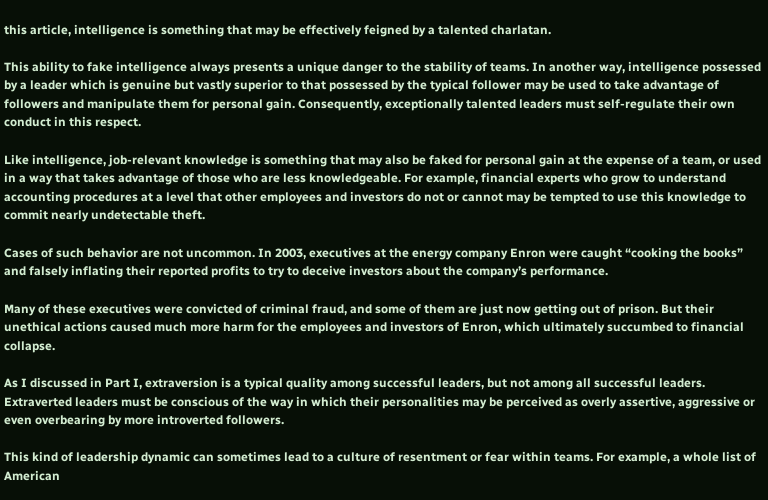this article, intelligence is something that may be effectively feigned by a talented charlatan.

This ability to fake intelligence always presents a unique danger to the stability of teams. In another way, intelligence possessed by a leader which is genuine but vastly superior to that possessed by the typical follower may be used to take advantage of followers and manipulate them for personal gain. Consequently, exceptionally talented leaders must self-regulate their own conduct in this respect.

Like intelligence, job-relevant knowledge is something that may also be faked for personal gain at the expense of a team, or used in a way that takes advantage of those who are less knowledgeable. For example, financial experts who grow to understand accounting procedures at a level that other employees and investors do not or cannot may be tempted to use this knowledge to commit nearly undetectable theft.

Cases of such behavior are not uncommon. In 2003, executives at the energy company Enron were caught “cooking the books” and falsely inflating their reported profits to try to deceive investors about the company’s performance.

Many of these executives were convicted of criminal fraud, and some of them are just now getting out of prison. But their unethical actions caused much more harm for the employees and investors of Enron, which ultimately succumbed to financial collapse.

As I discussed in Part I, extraversion is a typical quality among successful leaders, but not among all successful leaders. Extraverted leaders must be conscious of the way in which their personalities may be perceived as overly assertive, aggressive or even overbearing by more introverted followers.

This kind of leadership dynamic can sometimes lead to a culture of resentment or fear within teams. For example, a whole list of American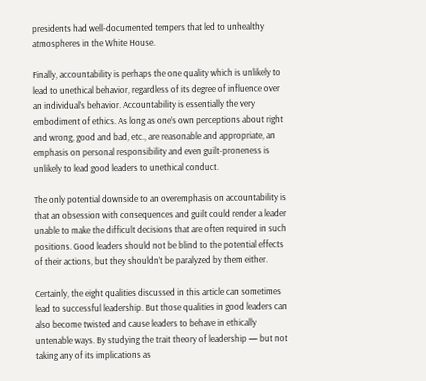presidents had well-documented tempers that led to unhealthy atmospheres in the White House.

Finally, accountability is perhaps the one quality which is unlikely to lead to unethical behavior, regardless of its degree of influence over an individual’s behavior. Accountability is essentially the very embodiment of ethics. As long as one’s own perceptions about right and wrong, good and bad, etc., are reasonable and appropriate, an emphasis on personal responsibility and even guilt-proneness is unlikely to lead good leaders to unethical conduct.

The only potential downside to an overemphasis on accountability is that an obsession with consequences and guilt could render a leader unable to make the difficult decisions that are often required in such positions. Good leaders should not be blind to the potential effects of their actions, but they shouldn’t be paralyzed by them either.

Certainly, the eight qualities discussed in this article can sometimes lead to successful leadership. But those qualities in good leaders can also become twisted and cause leaders to behave in ethically untenable ways. By studying the trait theory of leadership — but not taking any of its implications as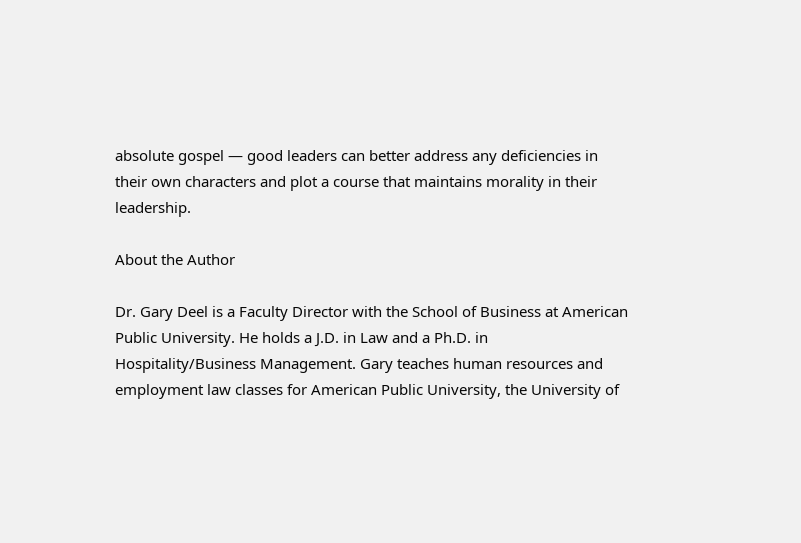absolute gospel — good leaders can better address any deficiencies in their own characters and plot a course that maintains morality in their leadership.

About the Author

Dr. Gary Deel is a Faculty Director with the School of Business at American Public University. He holds a J.D. in Law and a Ph.D. in Hospitality/Business Management. Gary teaches human resources and employment law classes for American Public University, the University of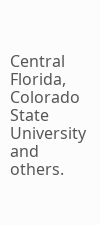Central Florida, Colorado State University and others.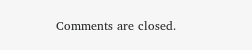Comments are closed.